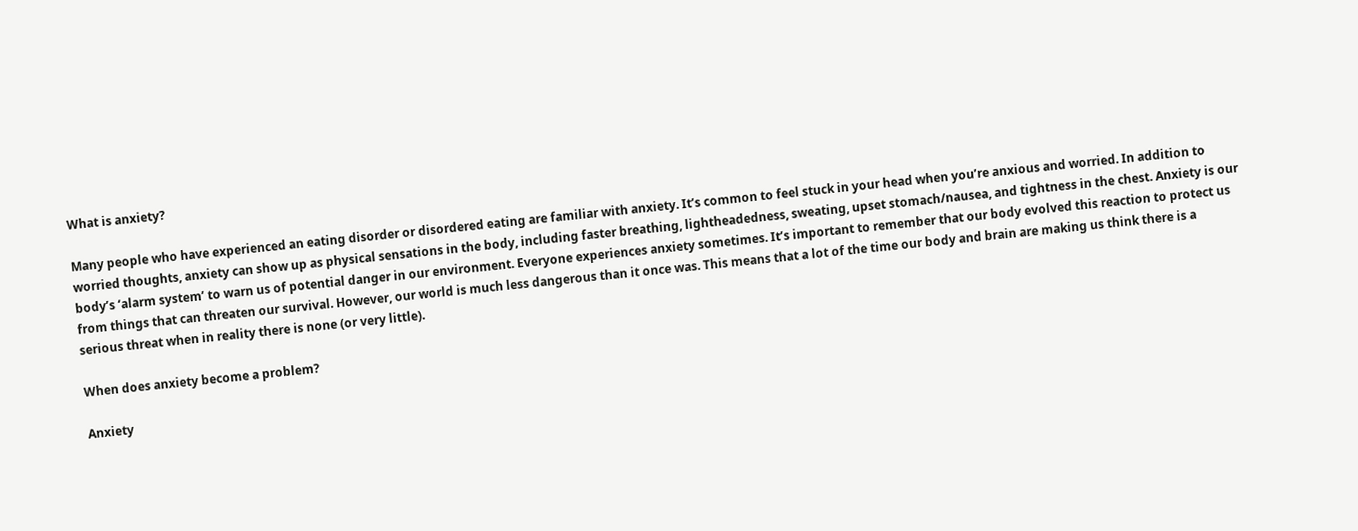What is anxiety?

Many people who have experienced an eating disorder or disordered eating are familiar with anxiety. It’s common to feel stuck in your head when you’re anxious and worried. In addition to worried thoughts, anxiety can show up as physical sensations in the body, including faster breathing, lightheadedness, sweating, upset stomach/nausea, and tightness in the chest. Anxiety is our body’s ‘alarm system’ to warn us of potential danger in our environment. Everyone experiences anxiety sometimes. It’s important to remember that our body evolved this reaction to protect us from things that can threaten our survival. However, our world is much less dangerous than it once was. This means that a lot of the time our body and brain are making us think there is a serious threat when in reality there is none (or very little).

When does anxiety become a problem?

Anxiety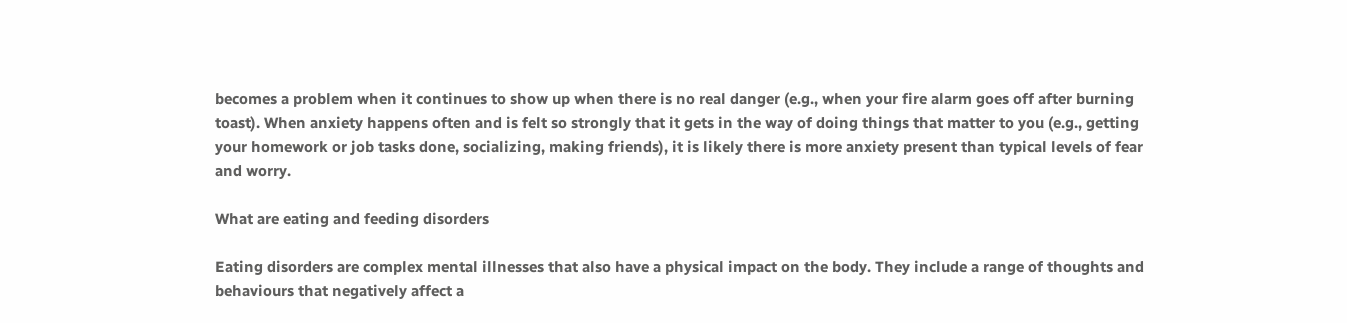becomes a problem when it continues to show up when there is no real danger (e.g., when your fire alarm goes off after burning toast). When anxiety happens often and is felt so strongly that it gets in the way of doing things that matter to you (e.g., getting your homework or job tasks done, socializing, making friends), it is likely there is more anxiety present than typical levels of fear and worry.

What are eating and feeding disorders

Eating disorders are complex mental illnesses that also have a physical impact on the body. They include a range of thoughts and behaviours that negatively affect a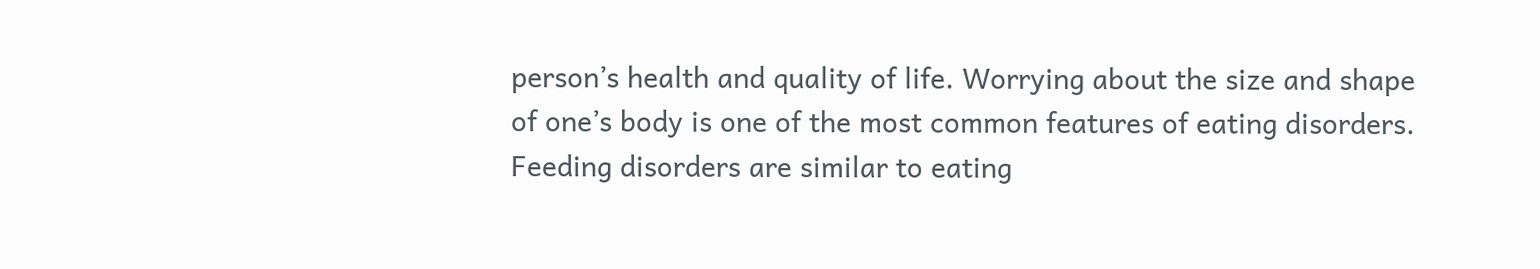person’s health and quality of life. Worrying about the size and shape of one’s body is one of the most common features of eating disorders. Feeding disorders are similar to eating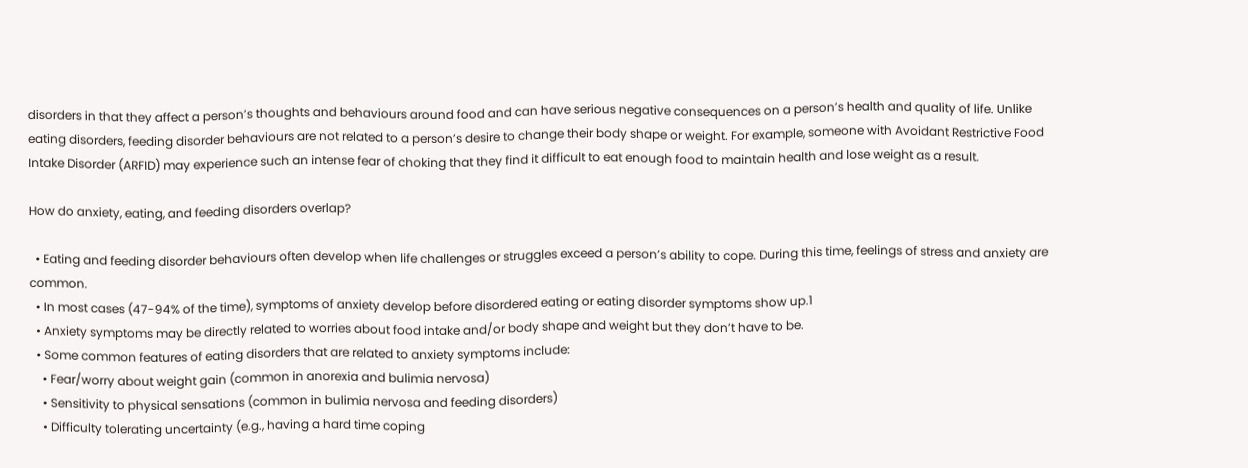disorders in that they affect a person’s thoughts and behaviours around food and can have serious negative consequences on a person’s health and quality of life. Unlike eating disorders, feeding disorder behaviours are not related to a person’s desire to change their body shape or weight. For example, someone with Avoidant Restrictive Food Intake Disorder (ARFID) may experience such an intense fear of choking that they find it difficult to eat enough food to maintain health and lose weight as a result.

How do anxiety, eating, and feeding disorders overlap?

  • Eating and feeding disorder behaviours often develop when life challenges or struggles exceed a person’s ability to cope. During this time, feelings of stress and anxiety are common.
  • In most cases (47-94% of the time), symptoms of anxiety develop before disordered eating or eating disorder symptoms show up.1
  • Anxiety symptoms may be directly related to worries about food intake and/or body shape and weight but they don’t have to be.
  • Some common features of eating disorders that are related to anxiety symptoms include:
    • Fear/worry about weight gain (common in anorexia and bulimia nervosa)
    • Sensitivity to physical sensations (common in bulimia nervosa and feeding disorders)
    • Difficulty tolerating uncertainty (e.g., having a hard time coping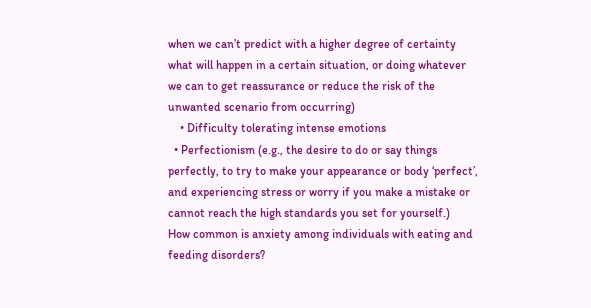when we can’t predict with a higher degree of certainty what will happen in a certain situation, or doing whatever we can to get reassurance or reduce the risk of the unwanted scenario from occurring)
    • Difficulty tolerating intense emotions
  • Perfectionism (e.g., the desire to do or say things perfectly, to try to make your appearance or body ‘perfect’, and experiencing stress or worry if you make a mistake or cannot reach the high standards you set for yourself.)
How common is anxiety among individuals with eating and feeding disorders?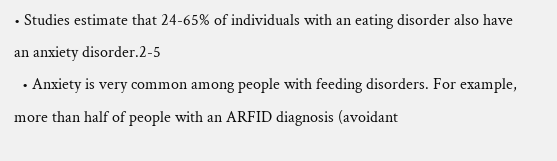• Studies estimate that 24-65% of individuals with an eating disorder also have an anxiety disorder.2-5
  • Anxiety is very common among people with feeding disorders. For example, more than half of people with an ARFID diagnosis (avoidant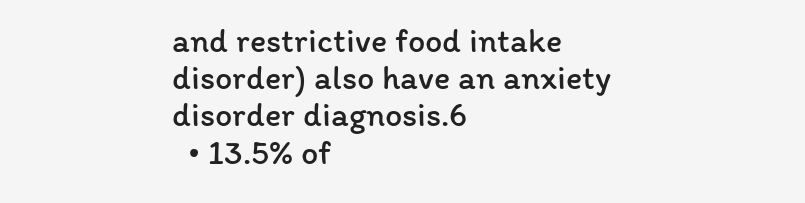and restrictive food intake disorder) also have an anxiety disorder diagnosis.6
  • 13.5% of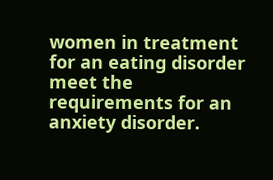women in treatment for an eating disorder meet the requirements for an anxiety disorder.